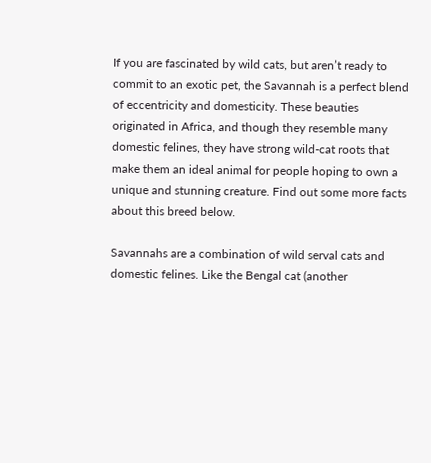If you are fascinated by wild cats, but aren’t ready to commit to an exotic pet, the Savannah is a perfect blend of eccentricity and domesticity. These beauties originated in Africa, and though they resemble many domestic felines, they have strong wild-cat roots that make them an ideal animal for people hoping to own a unique and stunning creature. Find out some more facts about this breed below.

Savannahs are a combination of wild serval cats and domestic felines. Like the Bengal cat (another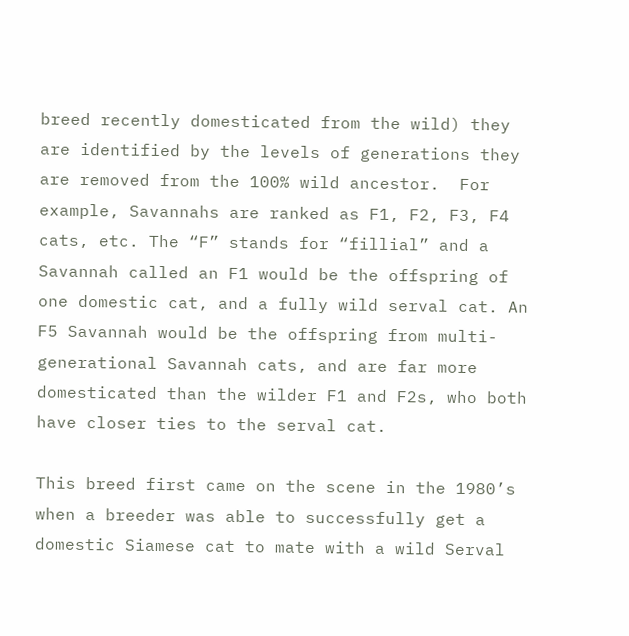breed recently domesticated from the wild) they are identified by the levels of generations they are removed from the 100% wild ancestor.  For example, Savannahs are ranked as F1, F2, F3, F4 cats, etc. The “F” stands for “fillial” and a Savannah called an F1 would be the offspring of one domestic cat, and a fully wild serval cat. An F5 Savannah would be the offspring from multi-generational Savannah cats, and are far more domesticated than the wilder F1 and F2s, who both have closer ties to the serval cat.

This breed first came on the scene in the 1980’s when a breeder was able to successfully get a domestic Siamese cat to mate with a wild Serval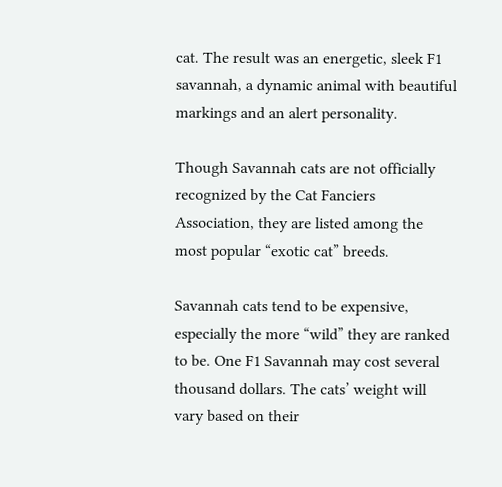cat. The result was an energetic, sleek F1 savannah, a dynamic animal with beautiful markings and an alert personality.

Though Savannah cats are not officially recognized by the Cat Fanciers Association, they are listed among the most popular “exotic cat” breeds.

Savannah cats tend to be expensive, especially the more “wild” they are ranked to be. One F1 Savannah may cost several thousand dollars. The cats’ weight will vary based on their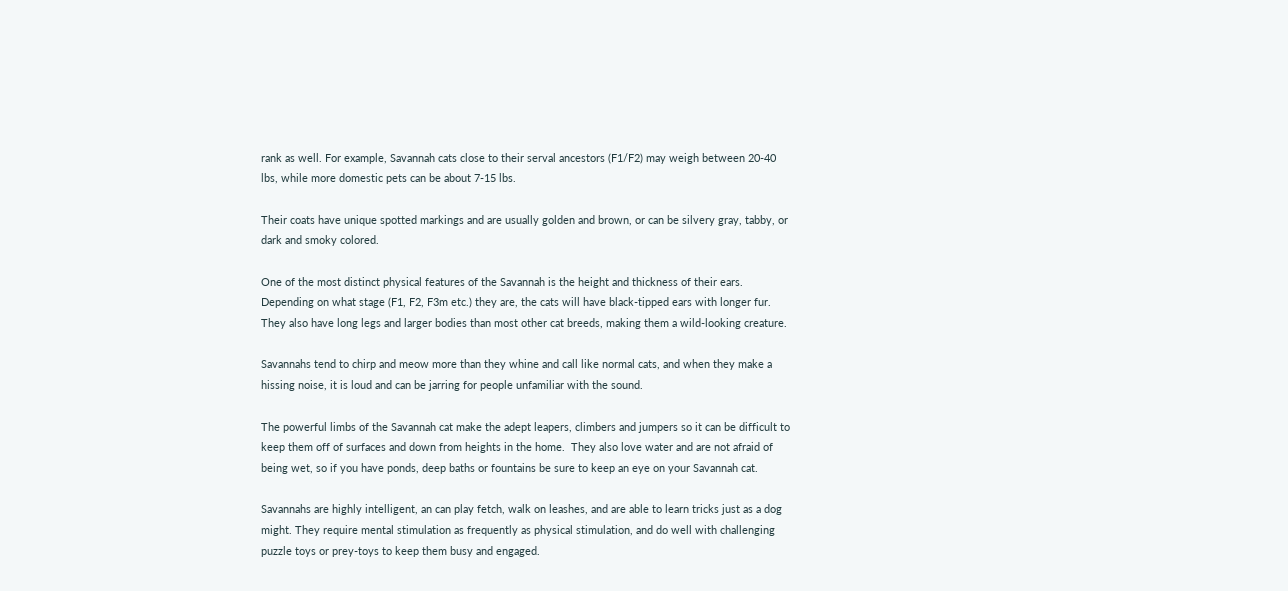rank as well. For example, Savannah cats close to their serval ancestors (F1/F2) may weigh between 20-40 lbs, while more domestic pets can be about 7-15 lbs.

Their coats have unique spotted markings and are usually golden and brown, or can be silvery gray, tabby, or dark and smoky colored.

One of the most distinct physical features of the Savannah is the height and thickness of their ears. Depending on what stage (F1, F2, F3m etc.) they are, the cats will have black-tipped ears with longer fur. They also have long legs and larger bodies than most other cat breeds, making them a wild-looking creature.

Savannahs tend to chirp and meow more than they whine and call like normal cats, and when they make a hissing noise, it is loud and can be jarring for people unfamiliar with the sound.

The powerful limbs of the Savannah cat make the adept leapers, climbers and jumpers so it can be difficult to keep them off of surfaces and down from heights in the home.  They also love water and are not afraid of being wet, so if you have ponds, deep baths or fountains be sure to keep an eye on your Savannah cat.

Savannahs are highly intelligent, an can play fetch, walk on leashes, and are able to learn tricks just as a dog might. They require mental stimulation as frequently as physical stimulation, and do well with challenging puzzle toys or prey-toys to keep them busy and engaged.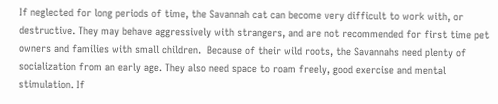If neglected for long periods of time, the Savannah cat can become very difficult to work with, or destructive. They may behave aggressively with strangers, and are not recommended for first time pet owners and families with small children.  Because of their wild roots, the Savannahs need plenty of socialization from an early age. They also need space to roam freely, good exercise and mental stimulation. If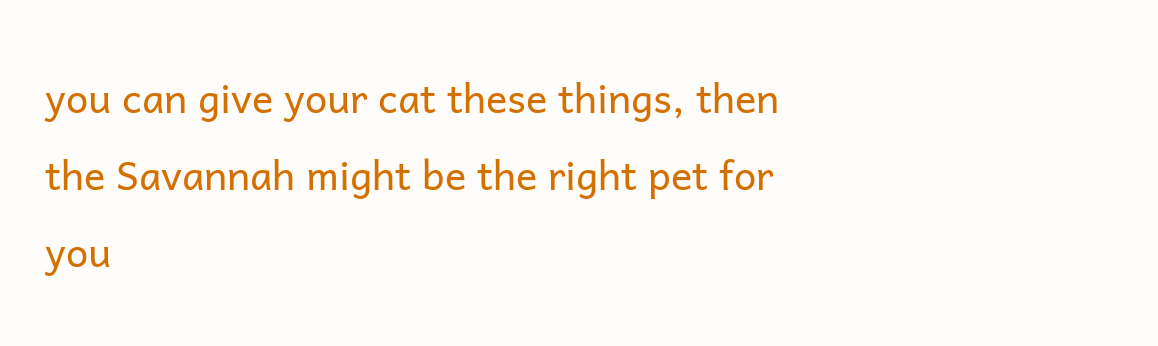you can give your cat these things, then the Savannah might be the right pet for you